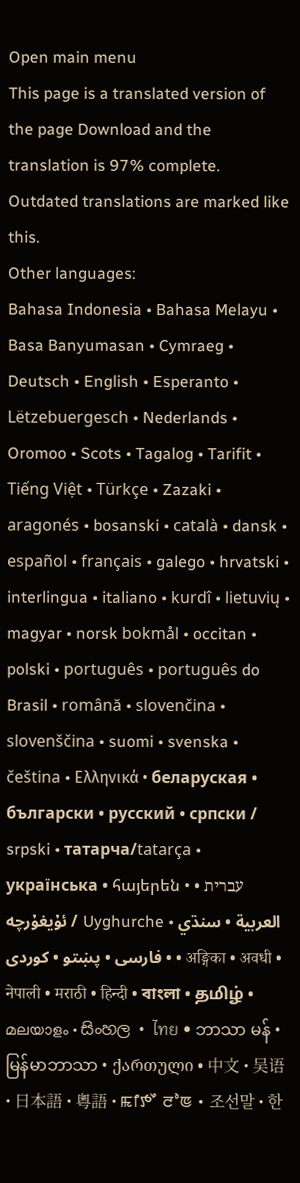Open main menu
This page is a translated version of the page Download and the translation is 97% complete.
Outdated translations are marked like this.
Other languages:
Bahasa Indonesia • Bahasa Melayu • Basa Banyumasan • Cymraeg • Deutsch • English • Esperanto • Lëtzebuergesch • Nederlands • Oromoo • Scots • Tagalog • Tarifit • Tiếng Việt • Türkçe • Zazaki • aragonés • bosanski • català • dansk • español • français • galego • hrvatski • interlingua • italiano • kurdî • lietuvių • magyar • norsk bokmål • occitan • polski • português • português do Brasil • română • slovenčina • slovenščina • suomi • svenska • čeština • Ελληνικά • беларуская • български • русский • српски / srpski • татарча/tatarça • українська • հայերեն • עברית • ئۇيغۇرچە / Uyghurche • العربية • سنڌي • فارسی • پښتو • کوردی • अङ्गिका • अवधी • नेपाली • मराठी • हिन्दी • বাংলা • தமிழ் • മലയാളം • සිංහල • ไทย • ဘာသာ မန် • မြန်မာဘာသာ • ქართული • 中文 • 吴语 • 日本語 • 粵語 • ꯃꯤꯇꯩ ꯂꯣꯟ • 조선말 • 한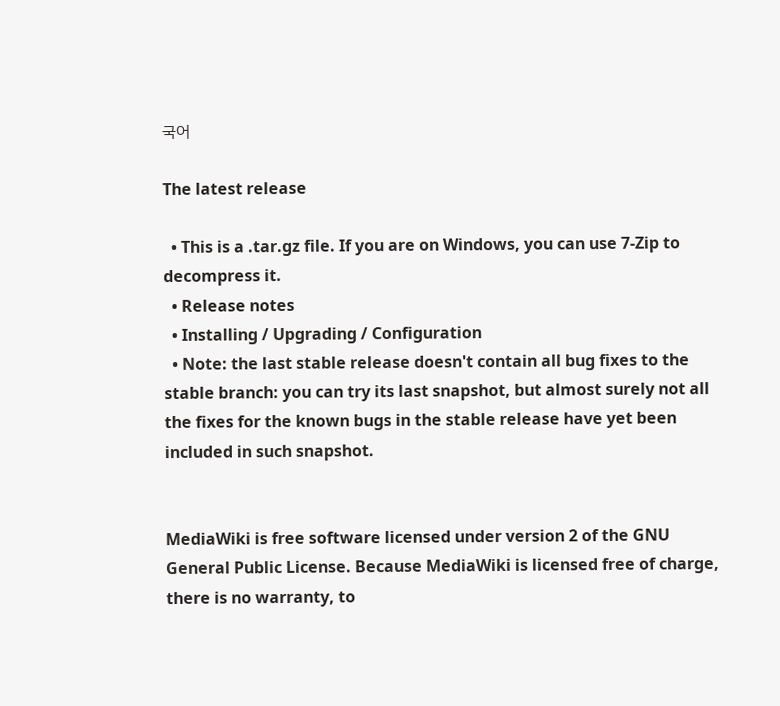국어

The latest release

  • This is a .tar.gz file. If you are on Windows, you can use 7-Zip to decompress it.
  • Release notes
  • Installing / Upgrading / Configuration
  • Note: the last stable release doesn't contain all bug fixes to the stable branch: you can try its last snapshot, but almost surely not all the fixes for the known bugs in the stable release have yet been included in such snapshot.


MediaWiki is free software licensed under version 2 of the GNU General Public License. Because MediaWiki is licensed free of charge, there is no warranty, to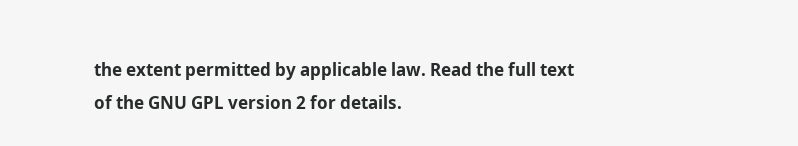the extent permitted by applicable law. Read the full text of the GNU GPL version 2 for details.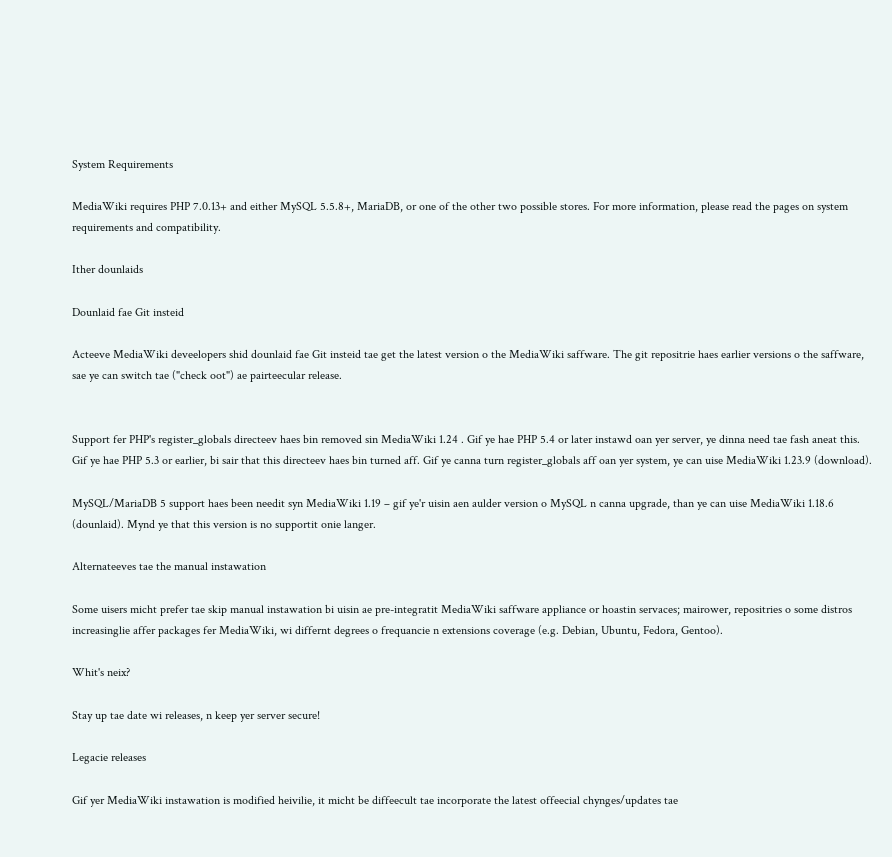System Requirements

MediaWiki requires PHP 7.0.13+ and either MySQL 5.5.8+, MariaDB, or one of the other two possible stores. For more information, please read the pages on system requirements and compatibility.

Ither dounlaids

Dounlaid fae Git insteid

Acteeve MediaWiki deveelopers shid dounlaid fae Git insteid tae get the latest version o the MediaWiki saffware. The git repositrie haes earlier versions o the saffware, sae ye can switch tae ("check oot") ae pairteecular release.


Support fer PHP's register_globals directeev haes bin removed sin MediaWiki 1.24 . Gif ye hae PHP 5.4 or later instawd oan yer server, ye dinna need tae fash aneat this. Gif ye hae PHP 5.3 or earlier, bi sair that this directeev haes bin turned aff. Gif ye canna turn register_globals aff oan yer system, ye can uise MediaWiki 1.23.9 (download).

MySQL/MariaDB 5 support haes been needit syn MediaWiki 1.19 – gif ye'r uisin aen aulder version o MySQL n canna upgrade, than ye can uise MediaWiki 1.18.6 (dounlaid). Mynd ye that this version is no supportit onie langer.

Alternateeves tae the manual instawation

Some uisers micht prefer tae skip manual instawation bi uisin ae pre-integratit MediaWiki saffware appliance or hoastin servaces; mairower, repositries o some distros increasinglie affer packages fer MediaWiki, wi differnt degrees o frequancie n extensions coverage (e.g. Debian, Ubuntu, Fedora, Gentoo).

Whit's neix?

Stay up tae date wi releases, n keep yer server secure!

Legacie releases

Gif yer MediaWiki instawation is modified heivilie, it micht be diffeecult tae incorporate the latest offeecial chynges/updates tae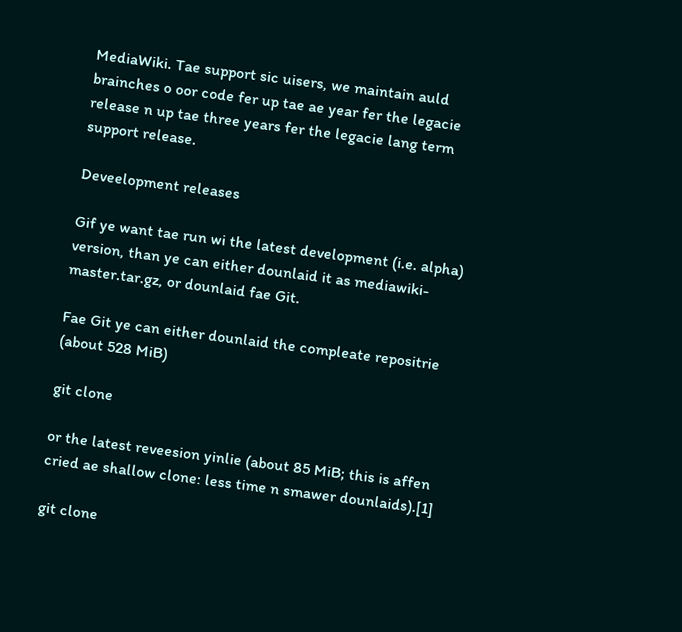MediaWiki. Tae support sic uisers, we maintain auld brainches o oor code fer up tae ae year fer the legacie release n up tae three years fer the legacie lang term support release.

Deveelopment releases

Gif ye want tae run wi the latest development (i.e. alpha) version, than ye can either dounlaid it as mediawiki-master.tar.gz, or dounlaid fae Git.

Fae Git ye can either dounlaid the compleate repositrie (about 528 MiB)

git clone

or the latest reveesion yinlie (about 85 MiB; this is affen cried ae shallow clone: less time n smawer dounlaids).[1]

git clone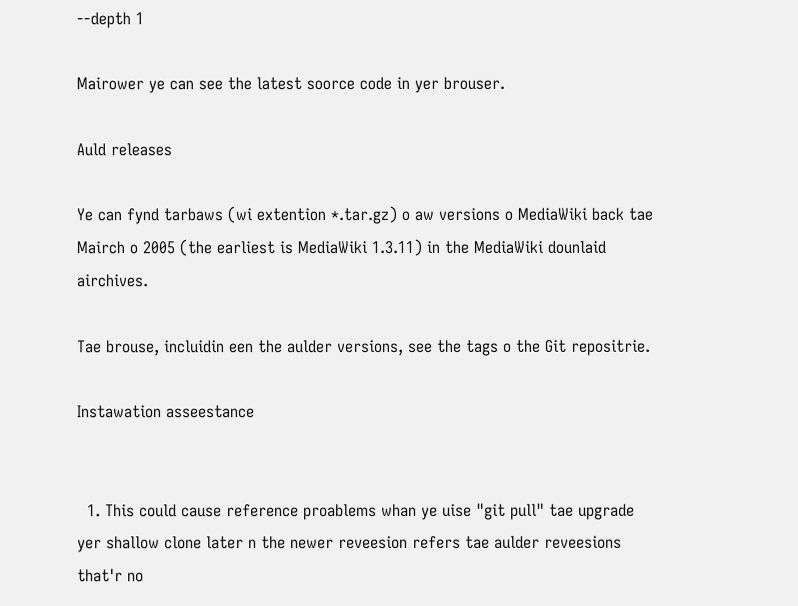--depth 1

Mairower ye can see the latest soorce code in yer brouser.

Auld releases

Ye can fynd tarbaws (wi extention *.tar.gz) o aw versions o MediaWiki back tae Mairch o 2005 (the earliest is MediaWiki 1.3.11) in the MediaWiki dounlaid airchives.

Tae brouse, incluidin een the aulder versions, see the tags o the Git repositrie.

Instawation asseestance


  1. This could cause reference proablems whan ye uise "git pull" tae upgrade yer shallow clone later n the newer reveesion refers tae aulder reveesions that'r no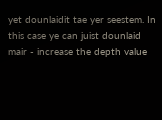yet dounlaidit tae yer seestem. In this case ye can juist dounlaid mair - increase the depth value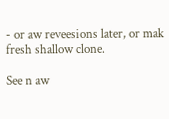- or aw reveesions later, or mak fresh shallow clone.

See n aw